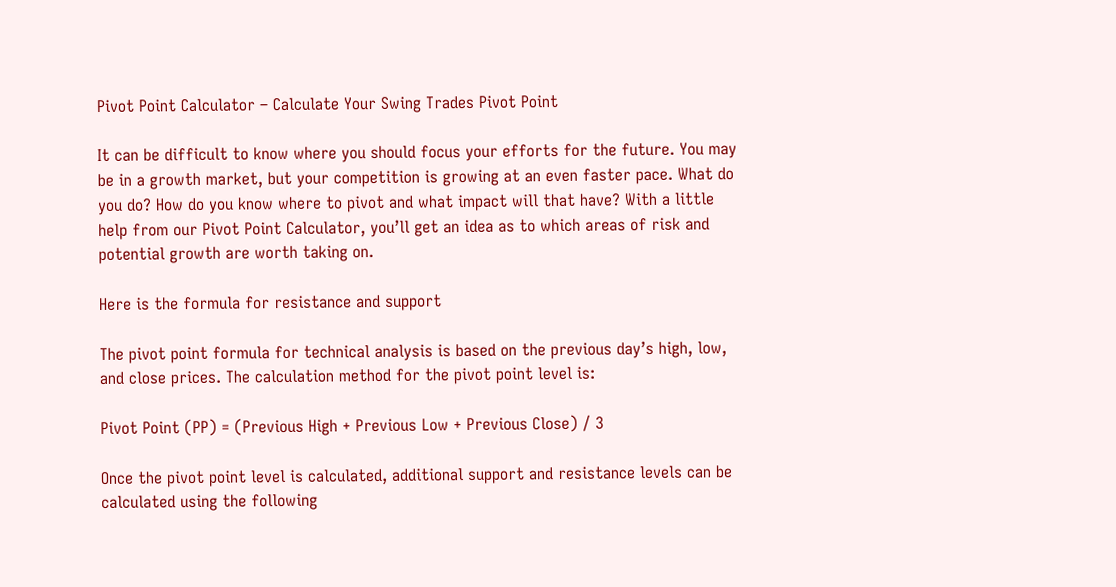Pivot Point Calculator – Calculate Your Swing Trades Pivot Point

It can be difficult to know where you should focus your efforts for the future. You may be in a growth market, but your competition is growing at an even faster pace. What do you do? How do you know where to pivot and what impact will that have? With a little help from our Pivot Point Calculator, you’ll get an idea as to which areas of risk and potential growth are worth taking on.

Here is the formula for resistance and support

The pivot point formula for technical analysis is based on the previous day’s high, low, and close prices. The calculation method for the pivot point level is:

Pivot Point (PP) = (Previous High + Previous Low + Previous Close) / 3

Once the pivot point level is calculated, additional support and resistance levels can be calculated using the following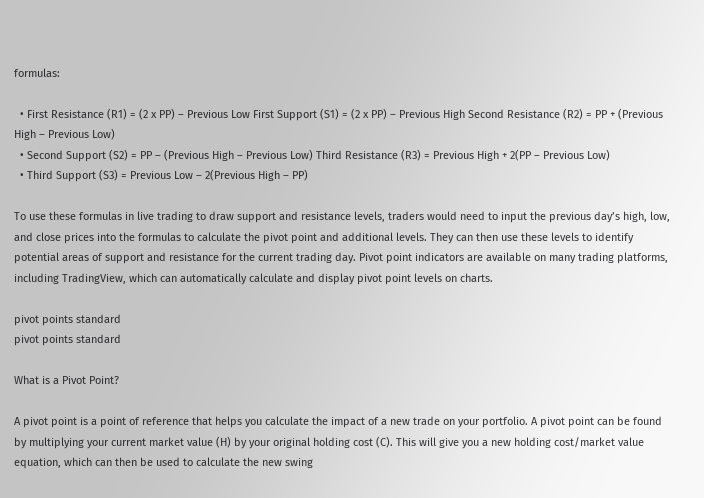formulas:

  • First Resistance (R1) = (2 x PP) – Previous Low First Support (S1) = (2 x PP) – Previous High Second Resistance (R2) = PP + (Previous High – Previous Low)
  • Second Support (S2) = PP – (Previous High – Previous Low) Third Resistance (R3) = Previous High + 2(PP – Previous Low)
  • Third Support (S3) = Previous Low – 2(Previous High – PP)

To use these formulas in live trading to draw support and resistance levels, traders would need to input the previous day’s high, low, and close prices into the formulas to calculate the pivot point and additional levels. They can then use these levels to identify potential areas of support and resistance for the current trading day. Pivot point indicators are available on many trading platforms, including TradingView, which can automatically calculate and display pivot point levels on charts.

pivot points standard
pivot points standard

What is a Pivot Point?

A pivot point is a point of reference that helps you calculate the impact of a new trade on your portfolio. A pivot point can be found by multiplying your current market value (H) by your original holding cost (C). This will give you a new holding cost/market value equation, which can then be used to calculate the new swing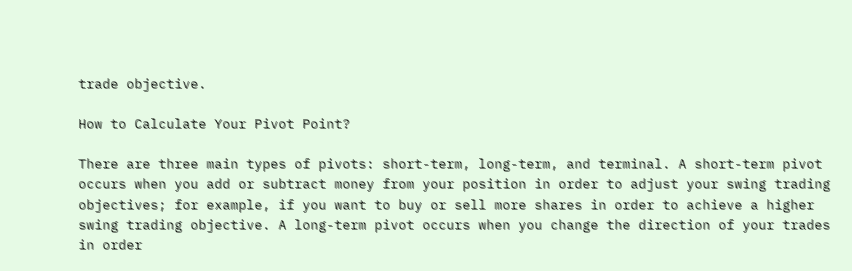trade objective.

How to Calculate Your Pivot Point?

There are three main types of pivots: short-term, long-term, and terminal. A short-term pivot occurs when you add or subtract money from your position in order to adjust your swing trading objectives; for example, if you want to buy or sell more shares in order to achieve a higher swing trading objective. A long-term pivot occurs when you change the direction of your trades in order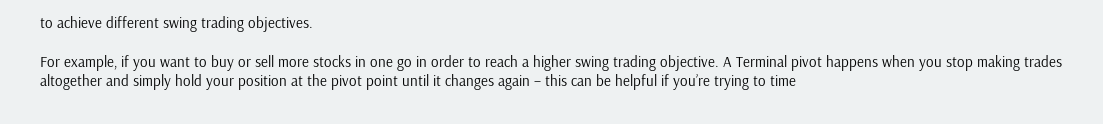to achieve different swing trading objectives.

For example, if you want to buy or sell more stocks in one go in order to reach a higher swing trading objective. A Terminal pivot happens when you stop making trades altogether and simply hold your position at the pivot point until it changes again – this can be helpful if you’re trying to time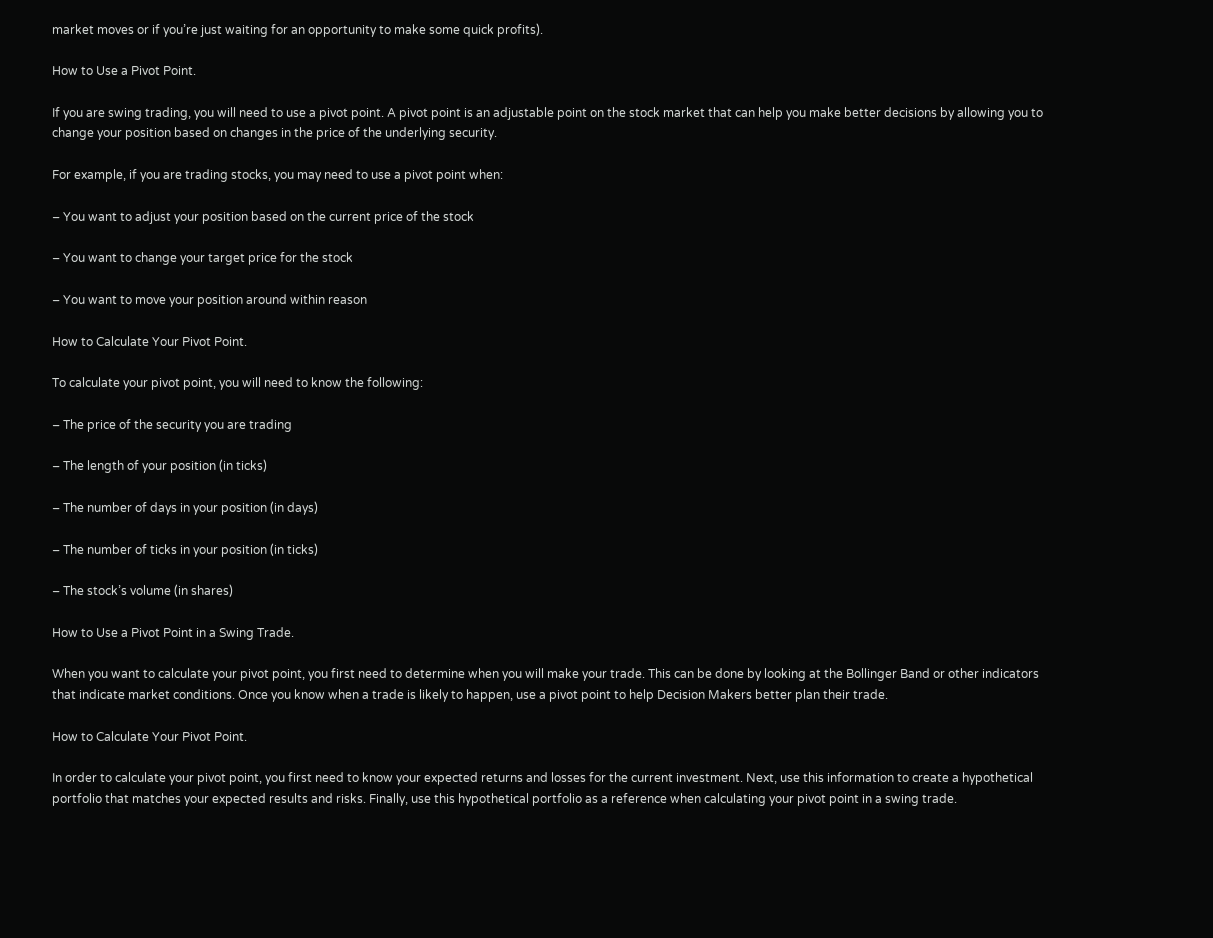market moves or if you’re just waiting for an opportunity to make some quick profits).

How to Use a Pivot Point.

If you are swing trading, you will need to use a pivot point. A pivot point is an adjustable point on the stock market that can help you make better decisions by allowing you to change your position based on changes in the price of the underlying security.

For example, if you are trading stocks, you may need to use a pivot point when:

– You want to adjust your position based on the current price of the stock

– You want to change your target price for the stock

– You want to move your position around within reason

How to Calculate Your Pivot Point.

To calculate your pivot point, you will need to know the following:

– The price of the security you are trading

– The length of your position (in ticks)

– The number of days in your position (in days)

– The number of ticks in your position (in ticks)

– The stock’s volume (in shares)

How to Use a Pivot Point in a Swing Trade.

When you want to calculate your pivot point, you first need to determine when you will make your trade. This can be done by looking at the Bollinger Band or other indicators that indicate market conditions. Once you know when a trade is likely to happen, use a pivot point to help Decision Makers better plan their trade.

How to Calculate Your Pivot Point.

In order to calculate your pivot point, you first need to know your expected returns and losses for the current investment. Next, use this information to create a hypothetical portfolio that matches your expected results and risks. Finally, use this hypothetical portfolio as a reference when calculating your pivot point in a swing trade.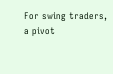For swing traders, a pivot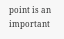point is an important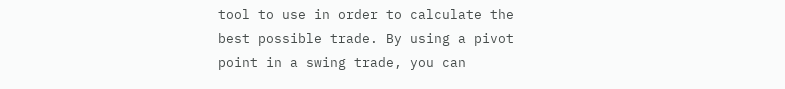tool to use in order to calculate the best possible trade. By using a pivot point in a swing trade, you can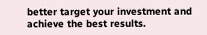better target your investment and achieve the best results.